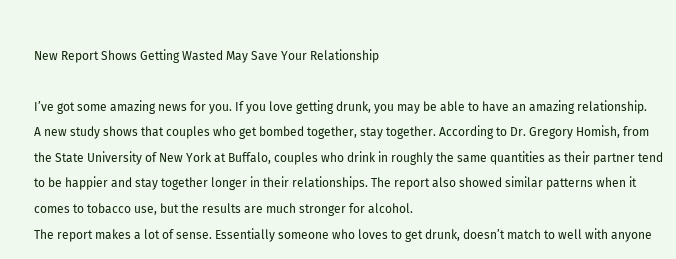New Report Shows Getting Wasted May Save Your Relationship

I’ve got some amazing news for you. If you love getting drunk, you may be able to have an amazing relationship.
A new study shows that couples who get bombed together, stay together. According to Dr. Gregory Homish, from the State University of New York at Buffalo, couples who drink in roughly the same quantities as their partner tend to be happier and stay together longer in their relationships. The report also showed similar patterns when it comes to tobacco use, but the results are much stronger for alcohol.
The report makes a lot of sense. Essentially someone who loves to get drunk, doesn’t match to well with anyone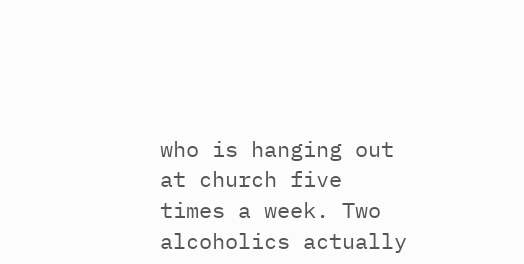who is hanging out at church five times a week. Two alcoholics actually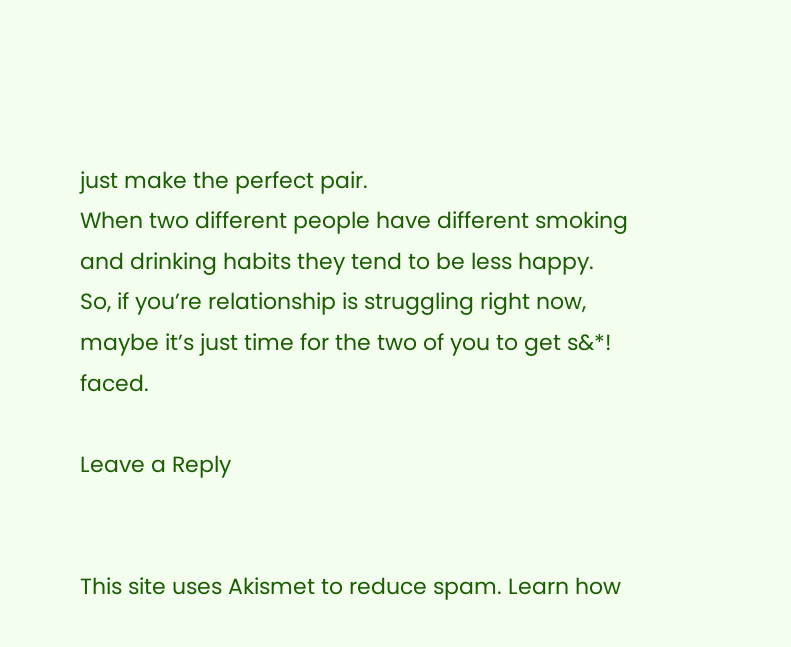just make the perfect pair.
When two different people have different smoking and drinking habits they tend to be less happy.
So, if you’re relationship is struggling right now, maybe it’s just time for the two of you to get s&*! faced.

Leave a Reply


This site uses Akismet to reduce spam. Learn how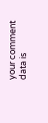your comment data is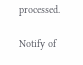processed.

Notify of